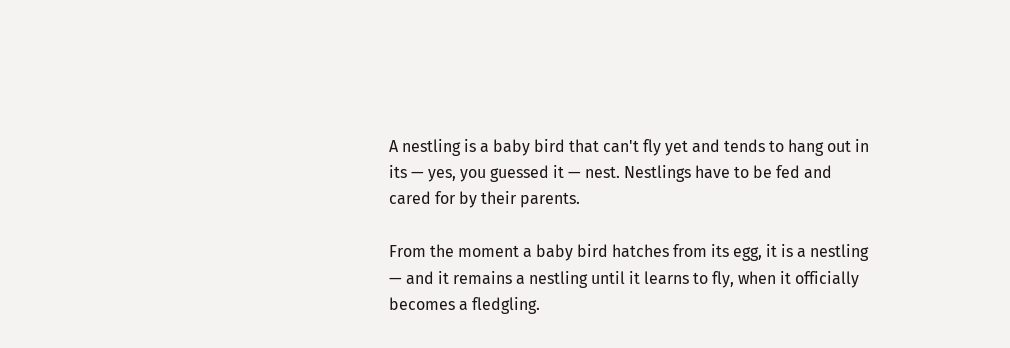A nestling is a baby bird that can't fly yet and tends to hang out in its — yes, you guessed it — nest. Nestlings have to be fed and cared for by their parents.

From the moment a baby bird hatches from its egg, it is a nestling — and it remains a nestling until it learns to fly, when it officially becomes a fledgling.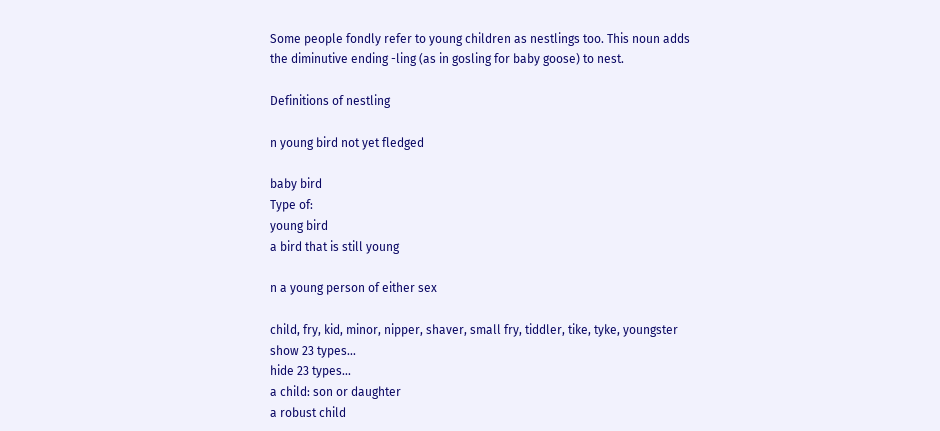Some people fondly refer to young children as nestlings too. This noun adds the diminutive ending -ling (as in gosling for baby goose) to nest.

Definitions of nestling

n young bird not yet fledged

baby bird
Type of:
young bird
a bird that is still young

n a young person of either sex

child, fry, kid, minor, nipper, shaver, small fry, tiddler, tike, tyke, youngster
show 23 types...
hide 23 types...
a child: son or daughter
a robust child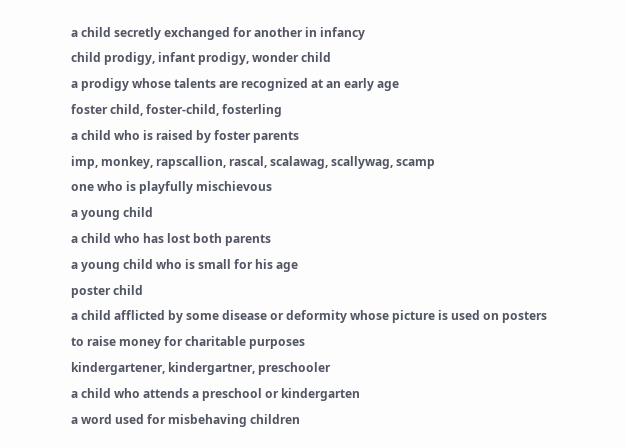a child secretly exchanged for another in infancy
child prodigy, infant prodigy, wonder child
a prodigy whose talents are recognized at an early age
foster child, foster-child, fosterling
a child who is raised by foster parents
imp, monkey, rapscallion, rascal, scalawag, scallywag, scamp
one who is playfully mischievous
a young child
a child who has lost both parents
a young child who is small for his age
poster child
a child afflicted by some disease or deformity whose picture is used on posters to raise money for charitable purposes
kindergartener, kindergartner, preschooler
a child who attends a preschool or kindergarten
a word used for misbehaving children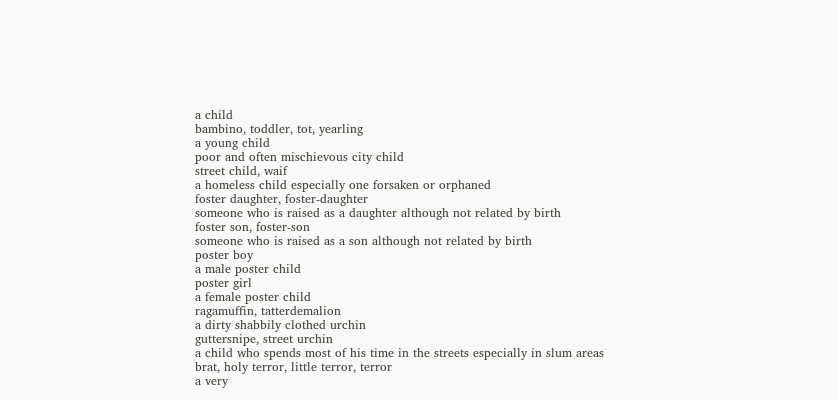a child
bambino, toddler, tot, yearling
a young child
poor and often mischievous city child
street child, waif
a homeless child especially one forsaken or orphaned
foster daughter, foster-daughter
someone who is raised as a daughter although not related by birth
foster son, foster-son
someone who is raised as a son although not related by birth
poster boy
a male poster child
poster girl
a female poster child
ragamuffin, tatterdemalion
a dirty shabbily clothed urchin
guttersnipe, street urchin
a child who spends most of his time in the streets especially in slum areas
brat, holy terror, little terror, terror
a very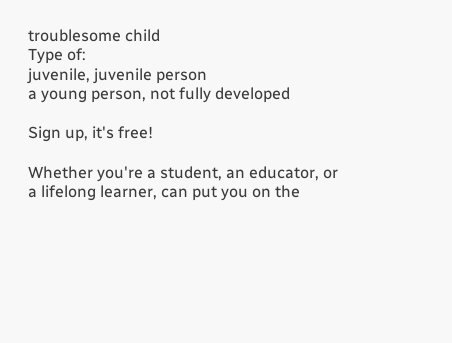troublesome child
Type of:
juvenile, juvenile person
a young person, not fully developed

Sign up, it's free!

Whether you're a student, an educator, or a lifelong learner, can put you on the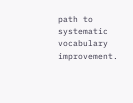path to systematic vocabulary improvement.